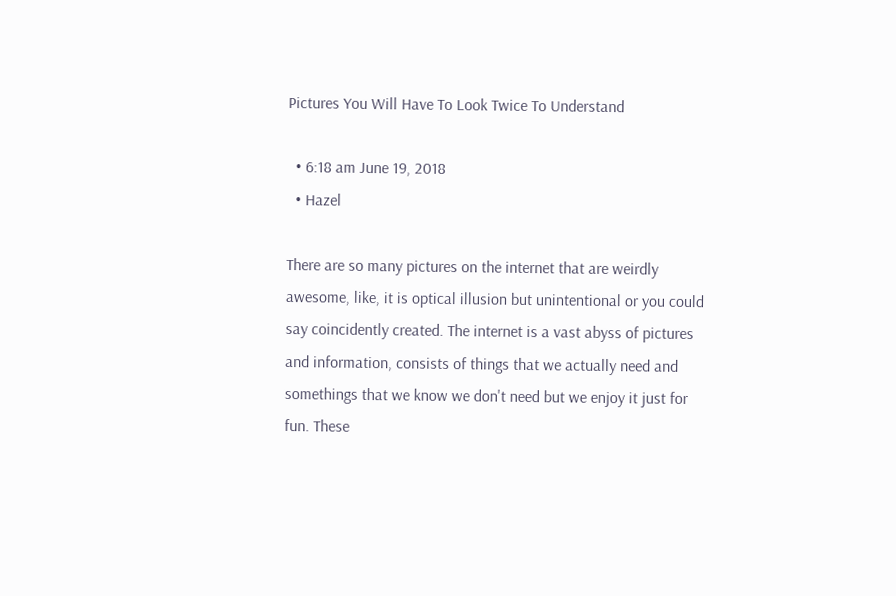Pictures You Will Have To Look Twice To Understand

  • 6:18 am June 19, 2018
  • Hazel

There are so many pictures on the internet that are weirdly awesome, like, it is optical illusion but unintentional or you could say coincidently created. The internet is a vast abyss of pictures and information, consists of things that we actually need and somethings that we know we don't need but we enjoy it just for fun. These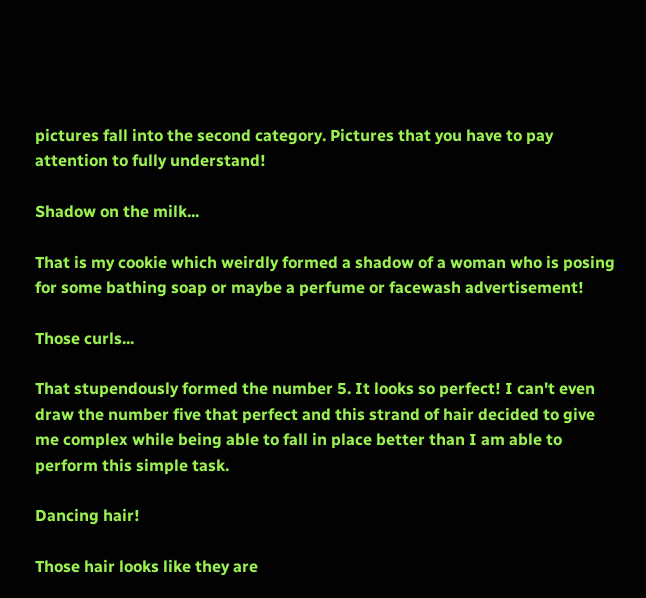pictures fall into the second category. Pictures that you have to pay attention to fully understand!

Shadow on the milk...

That is my cookie which weirdly formed a shadow of a woman who is posing for some bathing soap or maybe a perfume or facewash advertisement!

Those curls...

That stupendously formed the number 5. It looks so perfect! I can't even draw the number five that perfect and this strand of hair decided to give me complex while being able to fall in place better than I am able to perform this simple task.

Dancing hair!

Those hair looks like they are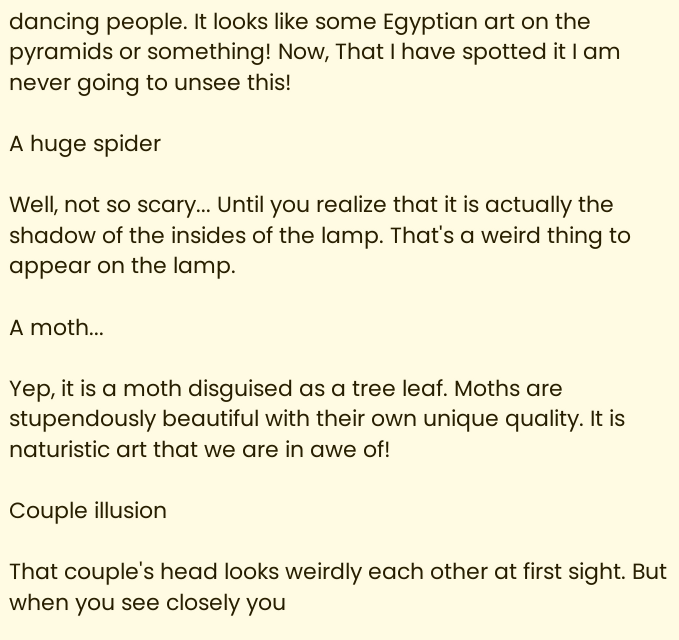dancing people. It looks like some Egyptian art on the pyramids or something! Now, That I have spotted it I am never going to unsee this!

A huge spider

Well, not so scary... Until you realize that it is actually the shadow of the insides of the lamp. That's a weird thing to appear on the lamp.

A moth...

Yep, it is a moth disguised as a tree leaf. Moths are stupendously beautiful with their own unique quality. It is naturistic art that we are in awe of!

Couple illusion

That couple's head looks weirdly each other at first sight. But when you see closely you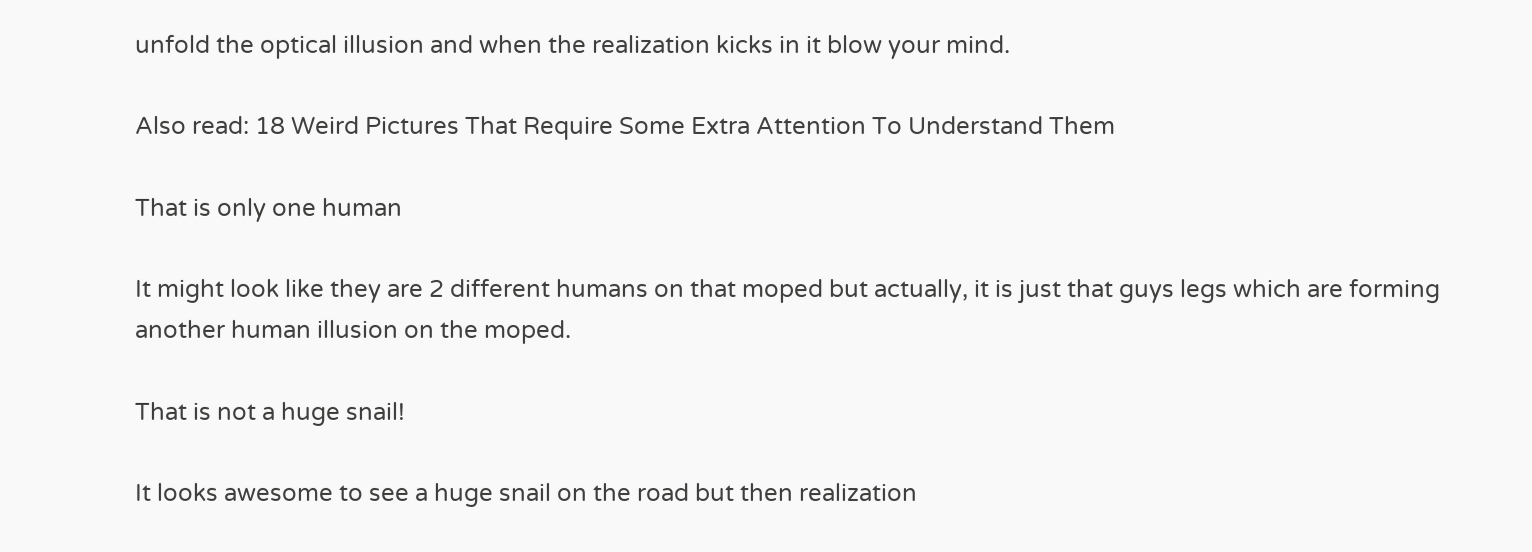unfold the optical illusion and when the realization kicks in it blow your mind.

Also read: 18 Weird Pictures That Require Some Extra Attention To Understand Them

That is only one human

It might look like they are 2 different humans on that moped but actually, it is just that guys legs which are forming another human illusion on the moped.

That is not a huge snail!

It looks awesome to see a huge snail on the road but then realization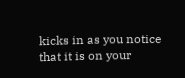kicks in as you notice that it is on your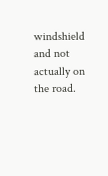windshield and not actually on the road.